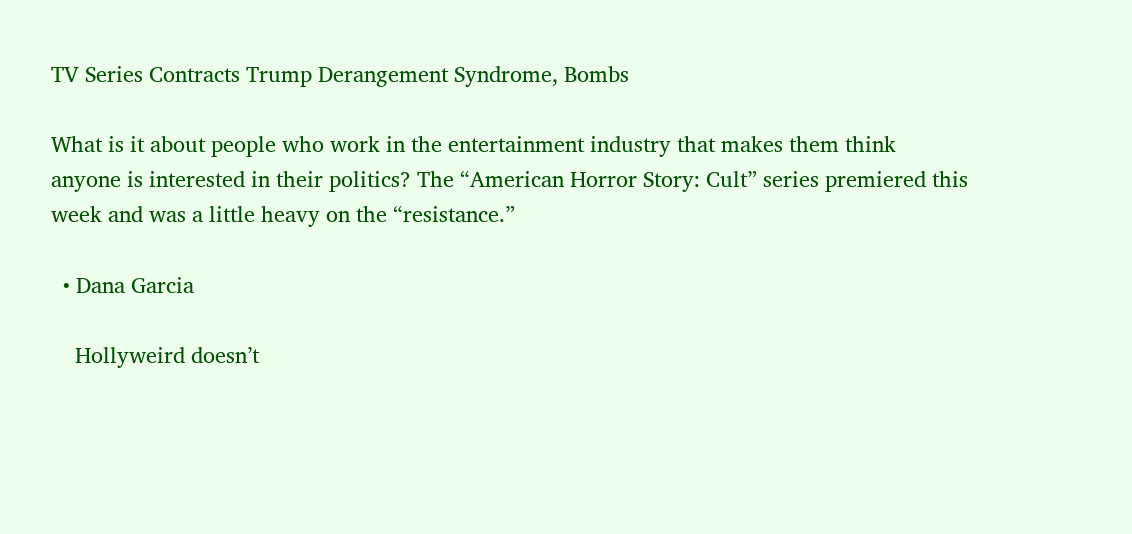TV Series Contracts Trump Derangement Syndrome, Bombs

What is it about people who work in the entertainment industry that makes them think anyone is interested in their politics? The “American Horror Story: Cult” series premiered this week and was a little heavy on the “resistance.”

  • Dana Garcia

    Hollyweird doesn’t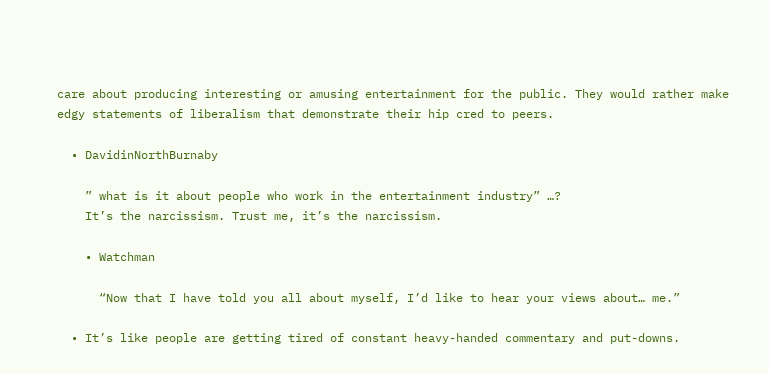care about producing interesting or amusing entertainment for the public. They would rather make edgy statements of liberalism that demonstrate their hip cred to peers.

  • DavidinNorthBurnaby

    ” what is it about people who work in the entertainment industry” …?
    It’s the narcissism. Trust me, it’s the narcissism.

    • Watchman

      “Now that I have told you all about myself, I’d like to hear your views about… me.”

  • It’s like people are getting tired of constant heavy-handed commentary and put-downs.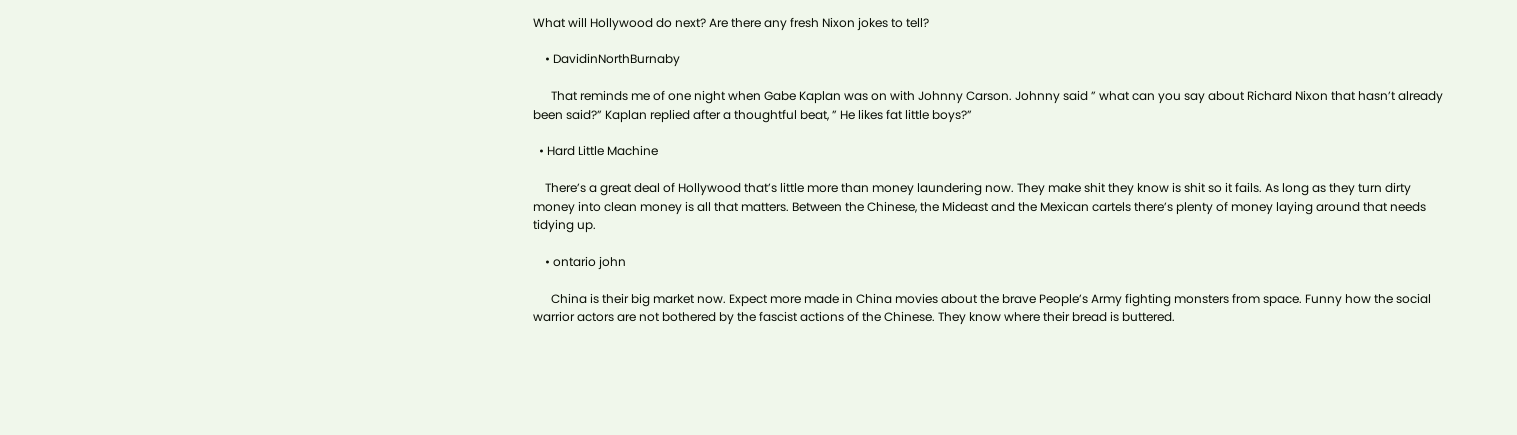What will Hollywood do next? Are there any fresh Nixon jokes to tell?

    • DavidinNorthBurnaby

      That reminds me of one night when Gabe Kaplan was on with Johnny Carson. Johnny said ” what can you say about Richard Nixon that hasn’t already been said?” Kaplan replied after a thoughtful beat, ” He likes fat little boys?”

  • Hard Little Machine

    There’s a great deal of Hollywood that’s little more than money laundering now. They make shit they know is shit so it fails. As long as they turn dirty money into clean money is all that matters. Between the Chinese, the Mideast and the Mexican cartels there’s plenty of money laying around that needs tidying up.

    • ontario john

      China is their big market now. Expect more made in China movies about the brave People’s Army fighting monsters from space. Funny how the social warrior actors are not bothered by the fascist actions of the Chinese. They know where their bread is buttered.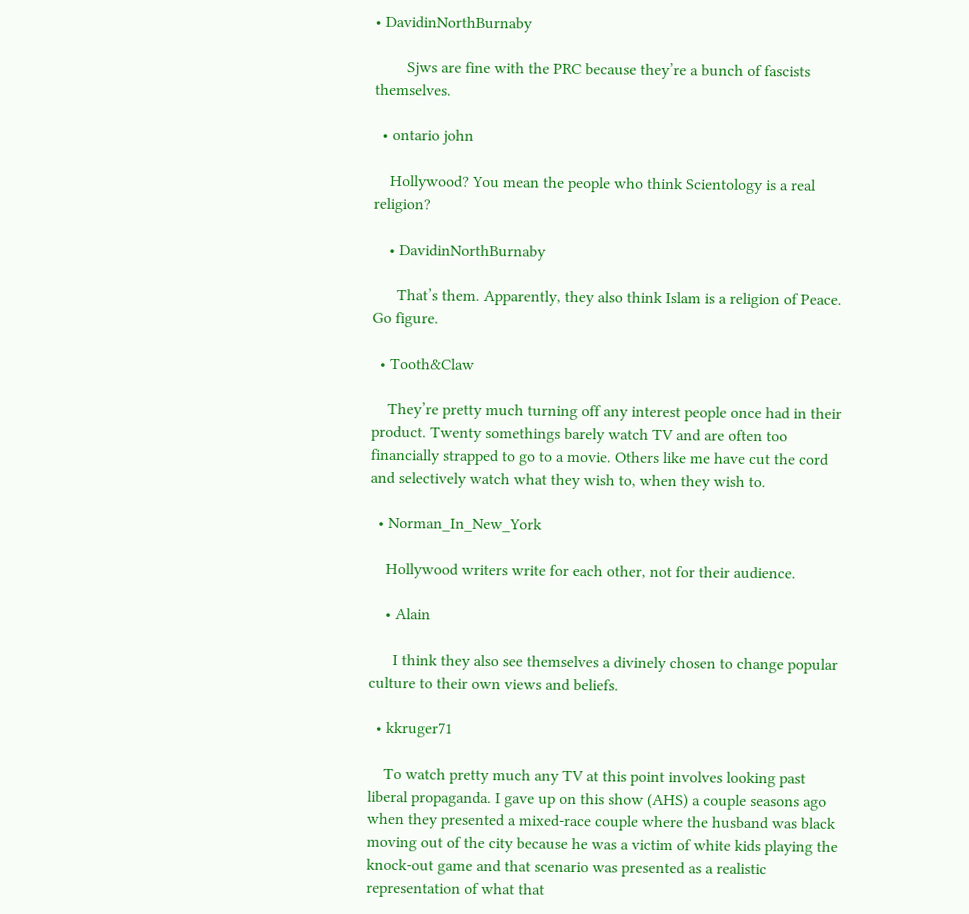• DavidinNorthBurnaby

        Sjws are fine with the PRC because they’re a bunch of fascists themselves.

  • ontario john

    Hollywood? You mean the people who think Scientology is a real religion?

    • DavidinNorthBurnaby

      That’s them. Apparently, they also think Islam is a religion of Peace. Go figure.

  • Tooth&Claw

    They’re pretty much turning off any interest people once had in their product. Twenty somethings barely watch TV and are often too financially strapped to go to a movie. Others like me have cut the cord and selectively watch what they wish to, when they wish to.

  • Norman_In_New_York

    Hollywood writers write for each other, not for their audience.

    • Alain

      I think they also see themselves a divinely chosen to change popular culture to their own views and beliefs.

  • kkruger71

    To watch pretty much any TV at this point involves looking past liberal propaganda. I gave up on this show (AHS) a couple seasons ago when they presented a mixed-race couple where the husband was black moving out of the city because he was a victim of white kids playing the knock-out game and that scenario was presented as a realistic representation of what that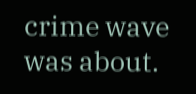crime wave was about.